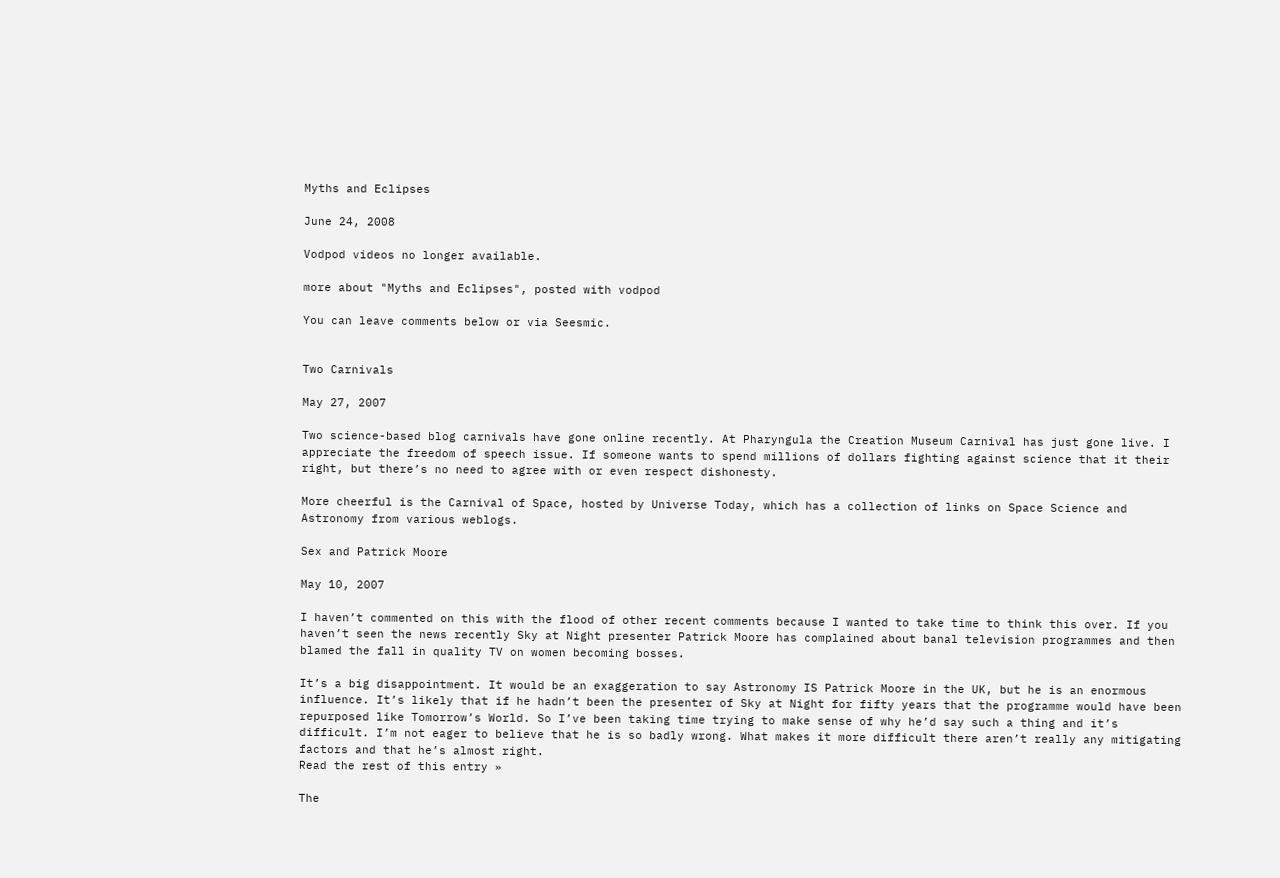Myths and Eclipses

June 24, 2008

Vodpod videos no longer available.

more about "Myths and Eclipses", posted with vodpod

You can leave comments below or via Seesmic.


Two Carnivals

May 27, 2007

Two science-based blog carnivals have gone online recently. At Pharyngula the Creation Museum Carnival has just gone live. I appreciate the freedom of speech issue. If someone wants to spend millions of dollars fighting against science that it their right, but there’s no need to agree with or even respect dishonesty.

More cheerful is the Carnival of Space, hosted by Universe Today, which has a collection of links on Space Science and Astronomy from various weblogs.

Sex and Patrick Moore

May 10, 2007

I haven’t commented on this with the flood of other recent comments because I wanted to take time to think this over. If you haven’t seen the news recently Sky at Night presenter Patrick Moore has complained about banal television programmes and then blamed the fall in quality TV on women becoming bosses.

It’s a big disappointment. It would be an exaggeration to say Astronomy IS Patrick Moore in the UK, but he is an enormous influence. It’s likely that if he hadn’t been the presenter of Sky at Night for fifty years that the programme would have been repurposed like Tomorrow’s World. So I’ve been taking time trying to make sense of why he’d say such a thing and it’s difficult. I’m not eager to believe that he is so badly wrong. What makes it more difficult there aren’t really any mitigating factors and that he’s almost right.
Read the rest of this entry »

The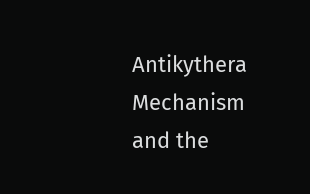Antikythera Mechanism and the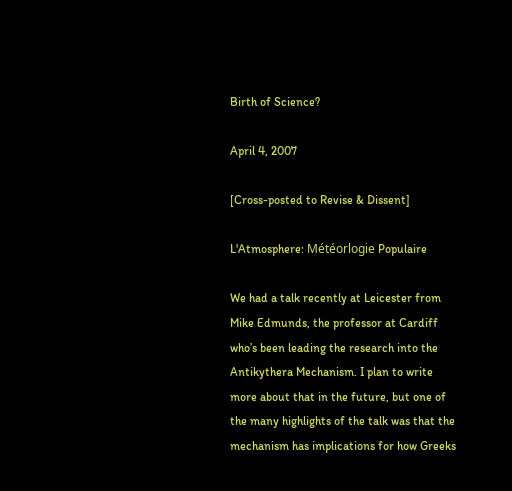Birth of Science?

April 4, 2007

[Cross-posted to Revise & Dissent]

L'Atmosphere: Météorlogie Populaire

We had a talk recently at Leicester from Mike Edmunds, the professor at Cardiff who’s been leading the research into the Antikythera Mechanism. I plan to write more about that in the future, but one of the many highlights of the talk was that the mechanism has implications for how Greeks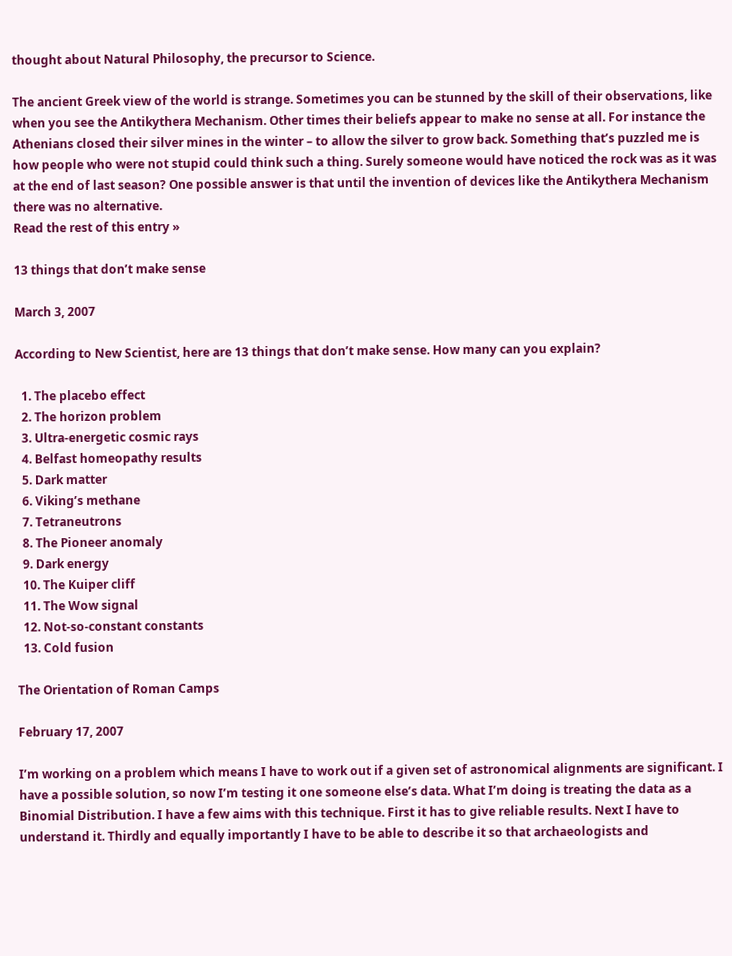thought about Natural Philosophy, the precursor to Science.

The ancient Greek view of the world is strange. Sometimes you can be stunned by the skill of their observations, like when you see the Antikythera Mechanism. Other times their beliefs appear to make no sense at all. For instance the Athenians closed their silver mines in the winter – to allow the silver to grow back. Something that’s puzzled me is how people who were not stupid could think such a thing. Surely someone would have noticed the rock was as it was at the end of last season? One possible answer is that until the invention of devices like the Antikythera Mechanism there was no alternative.
Read the rest of this entry »

13 things that don’t make sense

March 3, 2007

According to New Scientist, here are 13 things that don’t make sense. How many can you explain?

  1. The placebo effect
  2. The horizon problem
  3. Ultra-energetic cosmic rays
  4. Belfast homeopathy results
  5. Dark matter
  6. Viking’s methane
  7. Tetraneutrons
  8. The Pioneer anomaly
  9. Dark energy
  10. The Kuiper cliff
  11. The Wow signal
  12. Not-so-constant constants
  13. Cold fusion

The Orientation of Roman Camps

February 17, 2007

I’m working on a problem which means I have to work out if a given set of astronomical alignments are significant. I have a possible solution, so now I’m testing it one someone else’s data. What I’m doing is treating the data as a Binomial Distribution. I have a few aims with this technique. First it has to give reliable results. Next I have to understand it. Thirdly and equally importantly I have to be able to describe it so that archaeologists and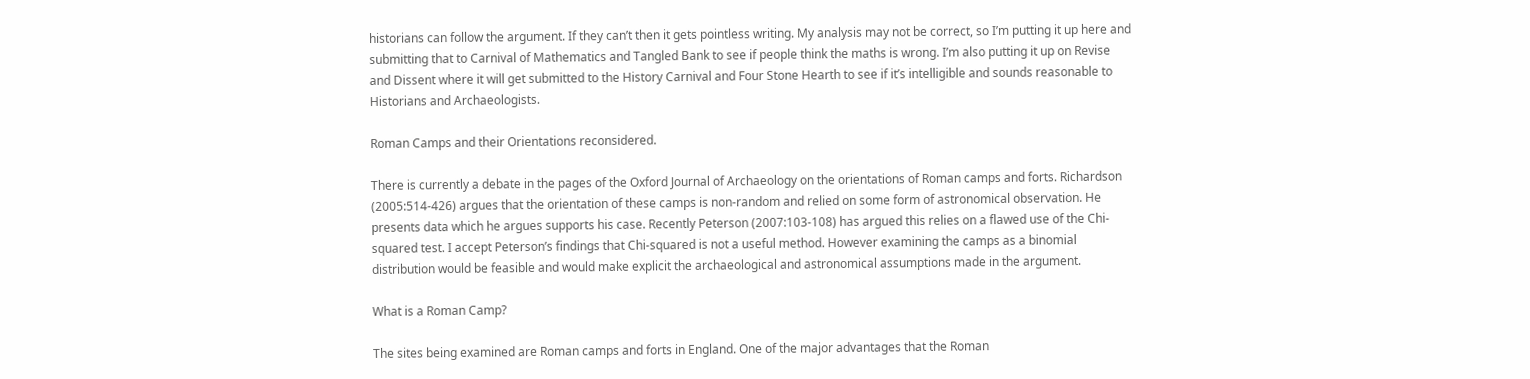historians can follow the argument. If they can’t then it gets pointless writing. My analysis may not be correct, so I’m putting it up here and submitting that to Carnival of Mathematics and Tangled Bank to see if people think the maths is wrong. I’m also putting it up on Revise and Dissent where it will get submitted to the History Carnival and Four Stone Hearth to see if it’s intelligible and sounds reasonable to Historians and Archaeologists.

Roman Camps and their Orientations reconsidered.

There is currently a debate in the pages of the Oxford Journal of Archaeology on the orientations of Roman camps and forts. Richardson (2005:514-426) argues that the orientation of these camps is non-random and relied on some form of astronomical observation. He presents data which he argues supports his case. Recently Peterson (2007:103-108) has argued this relies on a flawed use of the Chi-squared test. I accept Peterson’s findings that Chi-squared is not a useful method. However examining the camps as a binomial distribution would be feasible and would make explicit the archaeological and astronomical assumptions made in the argument.

What is a Roman Camp?

The sites being examined are Roman camps and forts in England. One of the major advantages that the Roman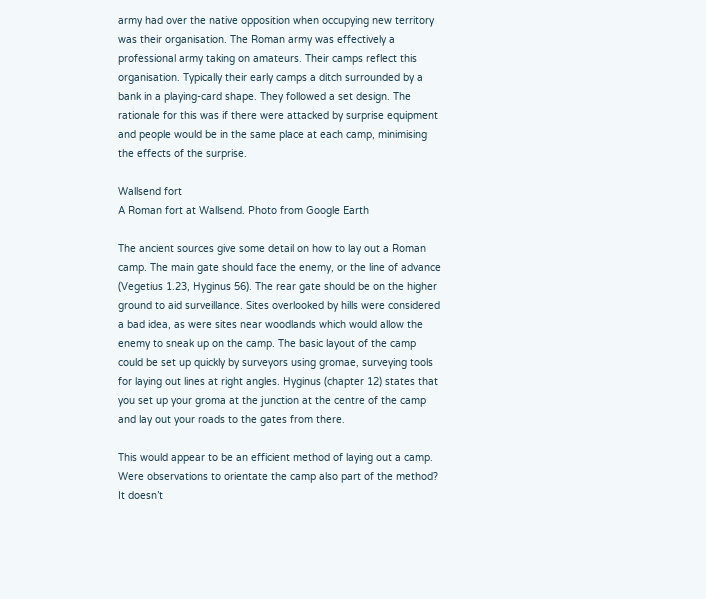army had over the native opposition when occupying new territory was their organisation. The Roman army was effectively a professional army taking on amateurs. Their camps reflect this organisation. Typically their early camps a ditch surrounded by a bank in a playing-card shape. They followed a set design. The rationale for this was if there were attacked by surprise equipment and people would be in the same place at each camp, minimising the effects of the surprise.

Wallsend fort
A Roman fort at Wallsend. Photo from Google Earth

The ancient sources give some detail on how to lay out a Roman camp. The main gate should face the enemy, or the line of advance (Vegetius 1.23, Hyginus 56). The rear gate should be on the higher ground to aid surveillance. Sites overlooked by hills were considered a bad idea, as were sites near woodlands which would allow the enemy to sneak up on the camp. The basic layout of the camp could be set up quickly by surveyors using gromae, surveying tools for laying out lines at right angles. Hyginus (chapter 12) states that you set up your groma at the junction at the centre of the camp and lay out your roads to the gates from there.

This would appear to be an efficient method of laying out a camp. Were observations to orientate the camp also part of the method? It doesn’t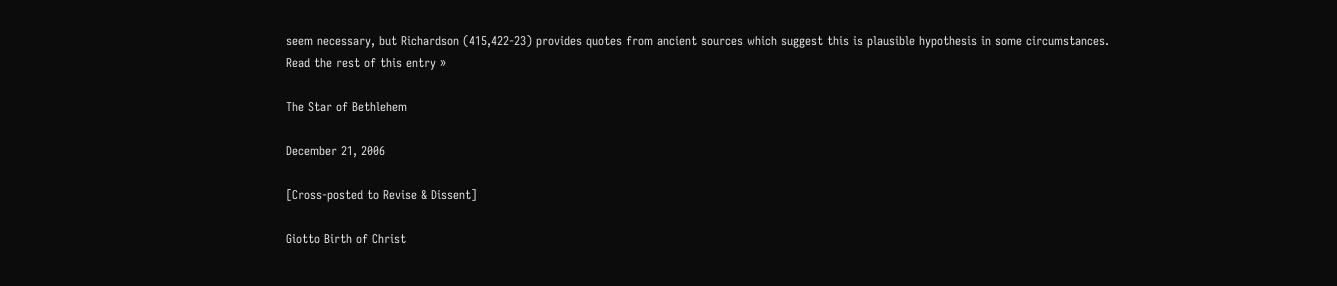seem necessary, but Richardson (415,422-23) provides quotes from ancient sources which suggest this is plausible hypothesis in some circumstances.
Read the rest of this entry »

The Star of Bethlehem

December 21, 2006

[Cross-posted to Revise & Dissent]

Giotto Birth of Christ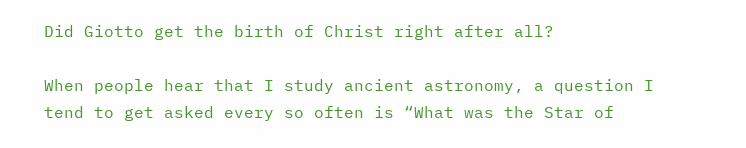Did Giotto get the birth of Christ right after all?

When people hear that I study ancient astronomy, a question I tend to get asked every so often is “What was the Star of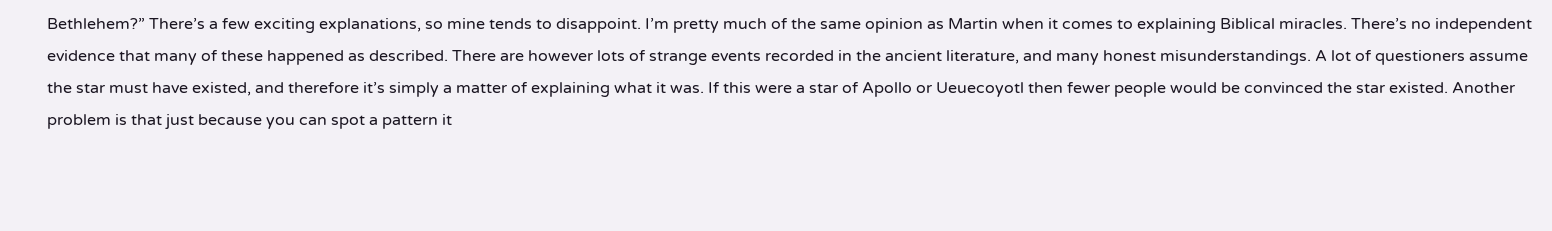Bethlehem?” There’s a few exciting explanations, so mine tends to disappoint. I’m pretty much of the same opinion as Martin when it comes to explaining Biblical miracles. There’s no independent evidence that many of these happened as described. There are however lots of strange events recorded in the ancient literature, and many honest misunderstandings. A lot of questioners assume the star must have existed, and therefore it’s simply a matter of explaining what it was. If this were a star of Apollo or Ueuecoyotl then fewer people would be convinced the star existed. Another problem is that just because you can spot a pattern it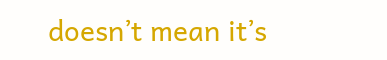doesn’t mean it’s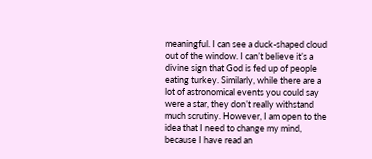meaningful. I can see a duck-shaped cloud out of the window. I can’t believe it’s a divine sign that God is fed up of people eating turkey. Similarly, while there are a lot of astronomical events you could say were a star, they don’t really withstand much scrutiny. However, I am open to the idea that I need to change my mind, because I have read an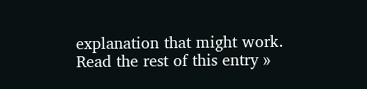explanation that might work.
Read the rest of this entry »